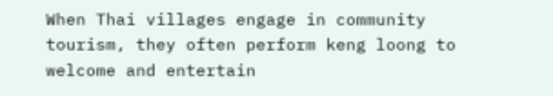When Thai villages engage in community tourism, they often perform keng loong to welcome and entertain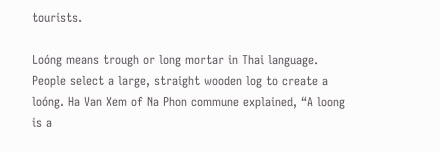tourists.

Loóng means trough or long mortar in Thai language. People select a large, straight wooden log to create a loóng. Ha Van Xem of Na Phon commune explained, “A loong is a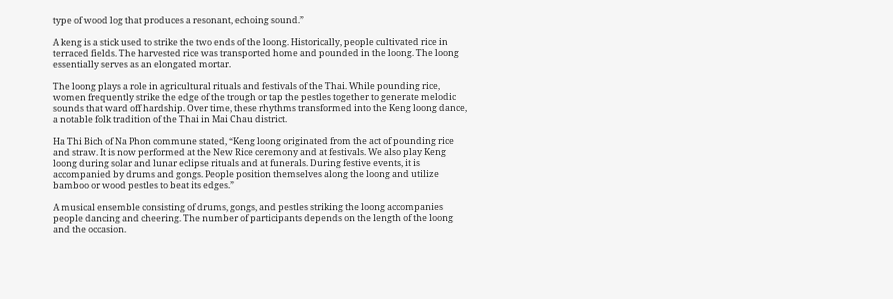type of wood log that produces a resonant, echoing sound.”

A keng is a stick used to strike the two ends of the loong. Historically, people cultivated rice in terraced fields. The harvested rice was transported home and pounded in the loong. The loong essentially serves as an elongated mortar.

The loong plays a role in agricultural rituals and festivals of the Thai. While pounding rice, women frequently strike the edge of the trough or tap the pestles together to generate melodic sounds that ward off hardship. Over time, these rhythms transformed into the Keng loong dance, a notable folk tradition of the Thai in Mai Chau district.

Ha Thi Bich of Na Phon commune stated, “Keng loong originated from the act of pounding rice and straw. It is now performed at the New Rice ceremony and at festivals. We also play Keng loong during solar and lunar eclipse rituals and at funerals. During festive events, it is accompanied by drums and gongs. People position themselves along the loong and utilize bamboo or wood pestles to beat its edges.”

A musical ensemble consisting of drums, gongs, and pestles striking the loong accompanies people dancing and cheering. The number of participants depends on the length of the loong and the occasion.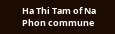Ha Thi Tam of Na Phon commune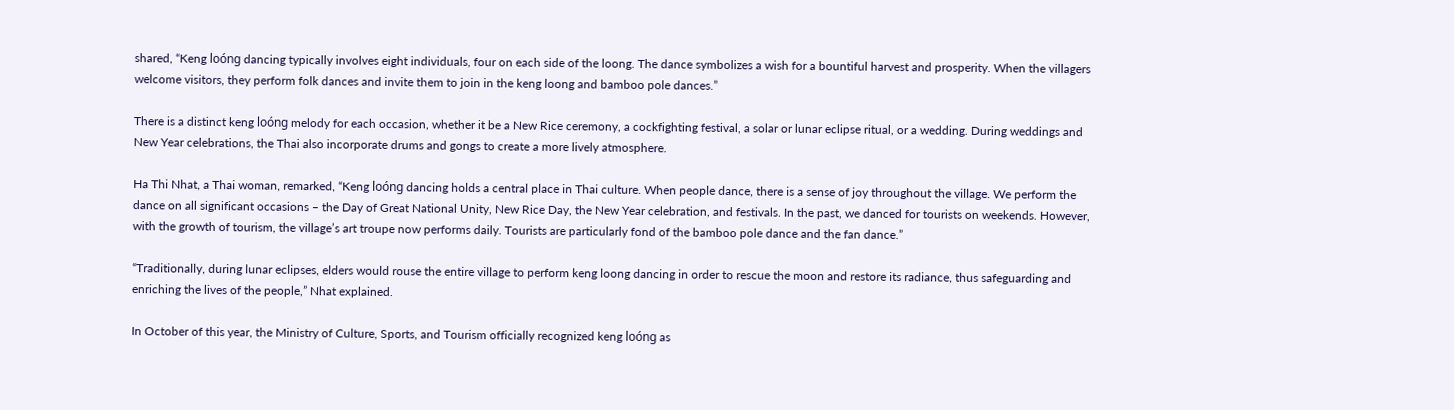shared, “Keng loóng dancing typically involves eight individuals, four on each side of the loong. The dance symbolizes a wish for a bountiful harvest and prosperity. When the villagers welcome visitors, they perform folk dances and invite them to join in the keng loong and bamboo pole dances.”

There is a distinct keng loóng melody for each occasion, whether it be a New Rice ceremony, a cockfighting festival, a solar or lunar eclipse ritual, or a wedding. During weddings and New Year celebrations, the Thai also incorporate drums and gongs to create a more lively atmosphere.

Ha Thi Nhat, a Thai woman, remarked, “Keng loóng dancing holds a central place in Thai culture. When people dance, there is a sense of joy throughout the village. We perform the dance on all significant occasions – the Day of Great National Unity, New Rice Day, the New Year celebration, and festivals. In the past, we danced for tourists on weekends. However, with the growth of tourism, the village’s art troupe now performs daily. Tourists are particularly fond of the bamboo pole dance and the fan dance.”

“Traditionally, during lunar eclipses, elders would rouse the entire village to perform keng loong dancing in order to rescue the moon and restore its radiance, thus safeguarding and enriching the lives of the people,” Nhat explained.

In October of this year, the Ministry of Culture, Sports, and Tourism officially recognized keng loóng as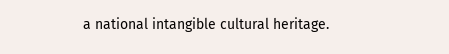a national intangible cultural heritage.